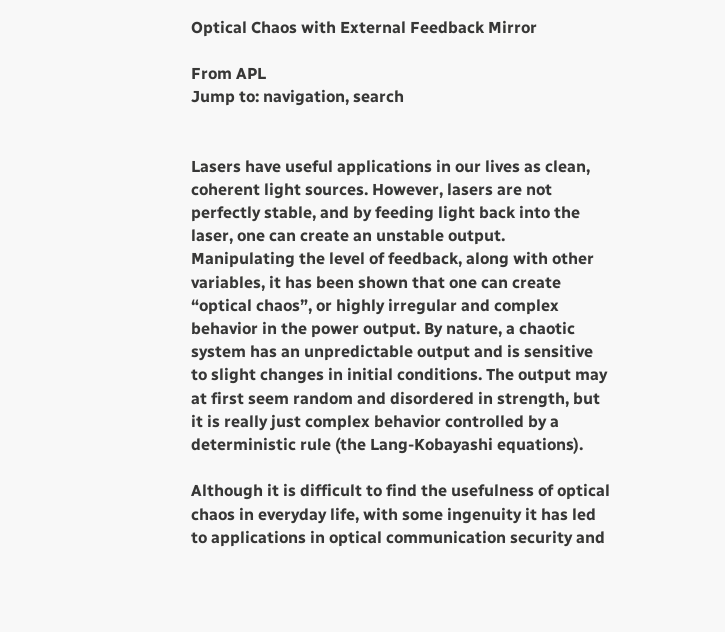Optical Chaos with External Feedback Mirror

From APL
Jump to: navigation, search


Lasers have useful applications in our lives as clean, coherent light sources. However, lasers are not perfectly stable, and by feeding light back into the laser, one can create an unstable output. Manipulating the level of feedback, along with other variables, it has been shown that one can create “optical chaos”, or highly irregular and complex behavior in the power output. By nature, a chaotic system has an unpredictable output and is sensitive to slight changes in initial conditions. The output may at first seem random and disordered in strength, but it is really just complex behavior controlled by a deterministic rule (the Lang-Kobayashi equations).

Although it is difficult to find the usefulness of optical chaos in everyday life, with some ingenuity it has led to applications in optical communication security and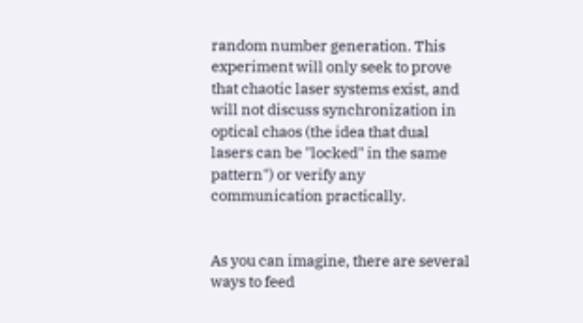random number generation. This experiment will only seek to prove that chaotic laser systems exist, and will not discuss synchronization in optical chaos (the idea that dual lasers can be "locked" in the same pattern") or verify any communication practically.


As you can imagine, there are several ways to feed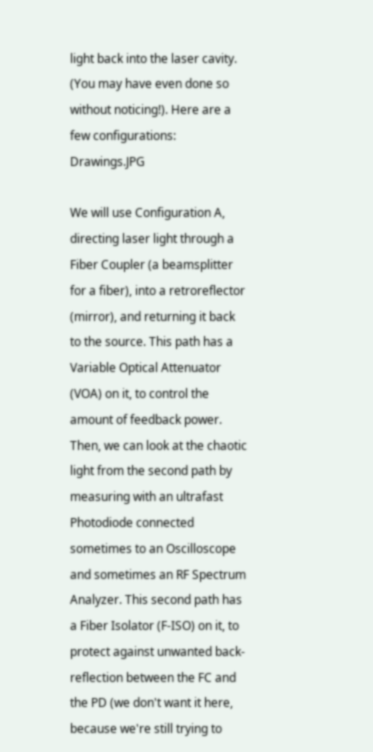light back into the laser cavity. (You may have even done so without noticing!). Here are a few configurations: Drawings.JPG

We will use Configuration A, directing laser light through a Fiber Coupler (a beamsplitter for a fiber), into a retroreflector (mirror), and returning it back to the source. This path has a Variable Optical Attenuator (VOA) on it, to control the amount of feedback power. Then, we can look at the chaotic light from the second path by measuring with an ultrafast Photodiode connected sometimes to an Oscilloscope and sometimes an RF Spectrum Analyzer. This second path has a Fiber Isolator (F-ISO) on it, to protect against unwanted back-reflection between the FC and the PD (we don't want it here, because we're still trying to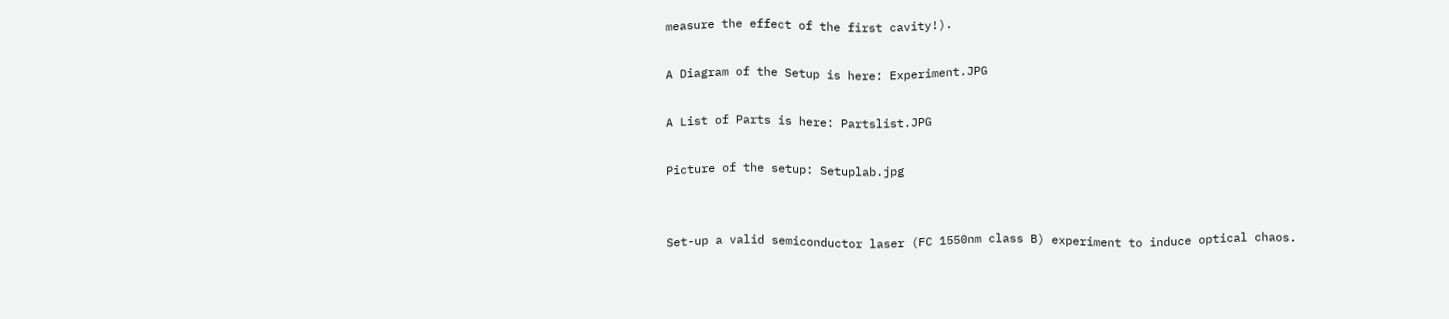measure the effect of the first cavity!).

A Diagram of the Setup is here: Experiment.JPG

A List of Parts is here: Partslist.JPG

Picture of the setup: Setuplab.jpg


Set-up a valid semiconductor laser (FC 1550nm class B) experiment to induce optical chaos.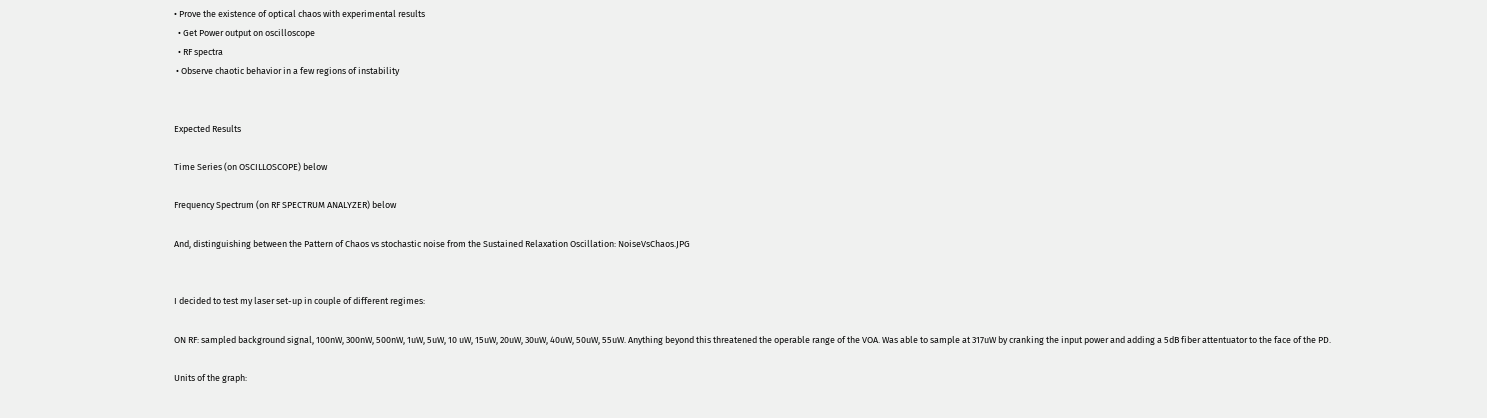• Prove the existence of optical chaos with experimental results
  • Get Power output on oscilloscope
  • RF spectra
 • Observe chaotic behavior in a few regions of instability


Expected Results

Time Series (on OSCILLOSCOPE) below

Frequency Spectrum (on RF SPECTRUM ANALYZER) below

And, distinguishing between the Pattern of Chaos vs stochastic noise from the Sustained Relaxation Oscillation: NoiseVsChaos.JPG


I decided to test my laser set-up in couple of different regimes:

ON RF: sampled background signal, 100nW, 300nW, 500nW, 1uW, 5uW, 10 uW, 15uW, 20uW, 30uW, 40uW, 50uW, 55uW. Anything beyond this threatened the operable range of the VOA. Was able to sample at 317uW by cranking the input power and adding a 5dB fiber attentuator to the face of the PD.

Units of the graph: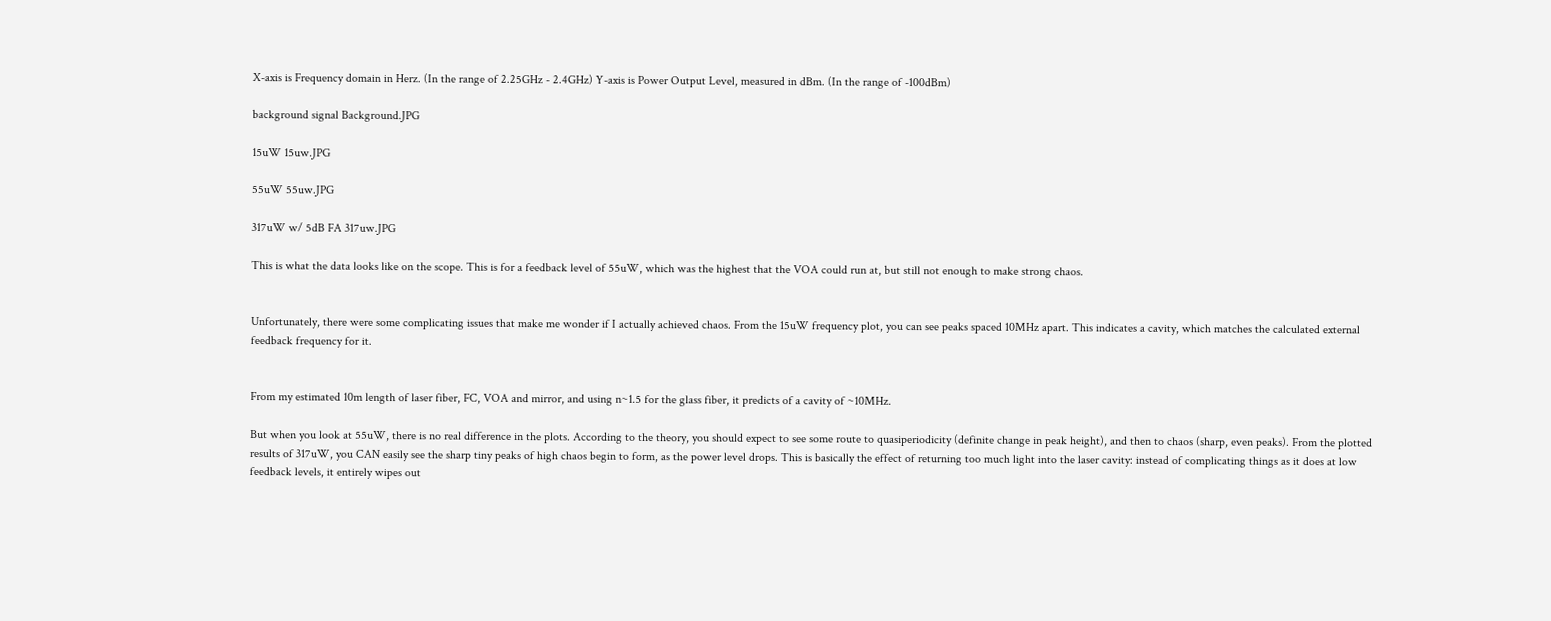X-axis is Frequency domain in Herz. (In the range of 2.25GHz - 2.4GHz) Y-axis is Power Output Level, measured in dBm. (In the range of -100dBm)

background signal Background.JPG

15uW 15uw.JPG

55uW 55uw.JPG

317uW w/ 5dB FA 317uw.JPG

This is what the data looks like on the scope. This is for a feedback level of 55uW, which was the highest that the VOA could run at, but still not enough to make strong chaos.


Unfortunately, there were some complicating issues that make me wonder if I actually achieved chaos. From the 15uW frequency plot, you can see peaks spaced 10MHz apart. This indicates a cavity, which matches the calculated external feedback frequency for it.


From my estimated 10m length of laser fiber, FC, VOA and mirror, and using n~1.5 for the glass fiber, it predicts of a cavity of ~10MHz.

But when you look at 55uW, there is no real difference in the plots. According to the theory, you should expect to see some route to quasiperiodicity (definite change in peak height), and then to chaos (sharp, even peaks). From the plotted results of 317uW, you CAN easily see the sharp tiny peaks of high chaos begin to form, as the power level drops. This is basically the effect of returning too much light into the laser cavity: instead of complicating things as it does at low feedback levels, it entirely wipes out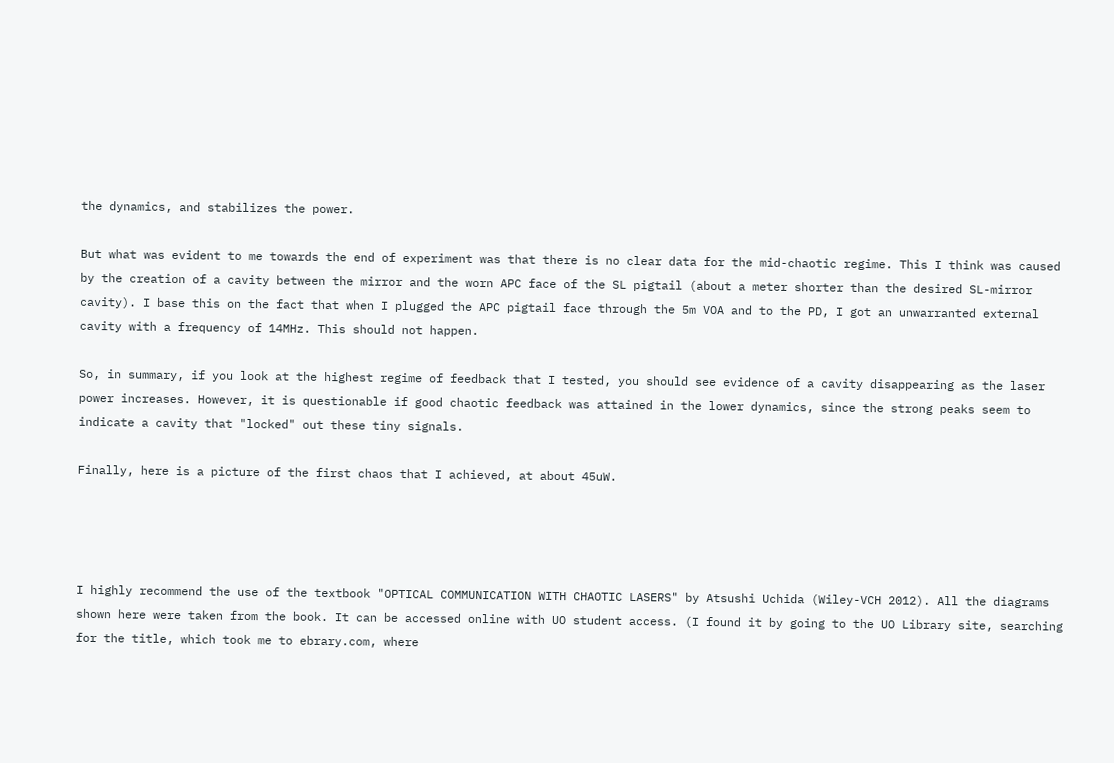the dynamics, and stabilizes the power.

But what was evident to me towards the end of experiment was that there is no clear data for the mid-chaotic regime. This I think was caused by the creation of a cavity between the mirror and the worn APC face of the SL pigtail (about a meter shorter than the desired SL-mirror cavity). I base this on the fact that when I plugged the APC pigtail face through the 5m VOA and to the PD, I got an unwarranted external cavity with a frequency of 14MHz. This should not happen.

So, in summary, if you look at the highest regime of feedback that I tested, you should see evidence of a cavity disappearing as the laser power increases. However, it is questionable if good chaotic feedback was attained in the lower dynamics, since the strong peaks seem to indicate a cavity that "locked" out these tiny signals.

Finally, here is a picture of the first chaos that I achieved, at about 45uW.




I highly recommend the use of the textbook "OPTICAL COMMUNICATION WITH CHAOTIC LASERS" by Atsushi Uchida (Wiley-VCH 2012). All the diagrams shown here were taken from the book. It can be accessed online with UO student access. (I found it by going to the UO Library site, searching for the title, which took me to ebrary.com, where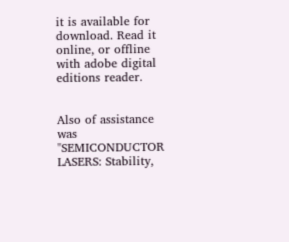it is available for download. Read it online, or offline with adobe digital editions reader.


Also of assistance was "SEMICONDUCTOR LASERS: Stability,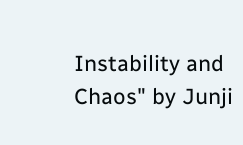Instability and Chaos" by Junji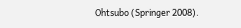Ohtsubo (Springer 2008).